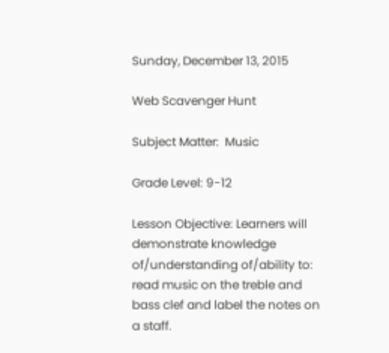Sunday, December 13, 2015

Web Scavenger Hunt

Subject Matter:  Music

Grade Level: 9-12

Lesson Objective: Learners will demonstrate knowledge of/understanding of/ability to: read music on the treble and bass clef and label the notes on a staff.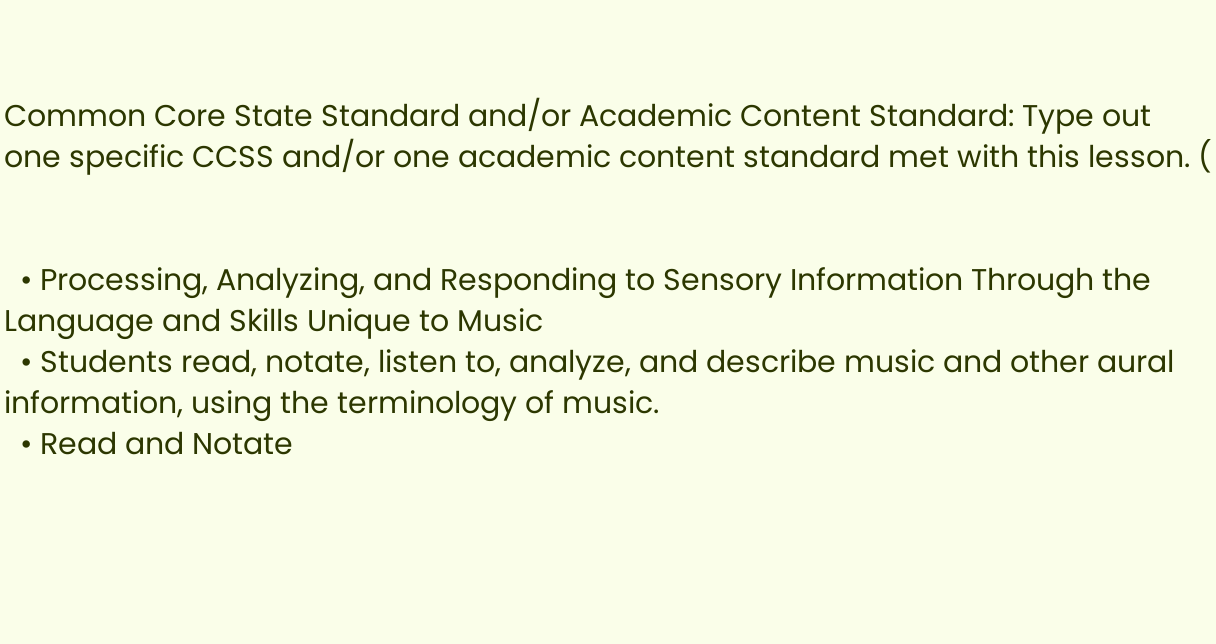Common Core State Standard and/or Academic Content Standard: Type out one specific CCSS and/or one academic content standard met with this lesson. (


  • Processing, Analyzing, and Responding to Sensory Information Through the Language and Skills Unique to Music
  • Students read, notate, listen to, analyze, and describe music and other aural information, using the terminology of music.
  • Read and Notate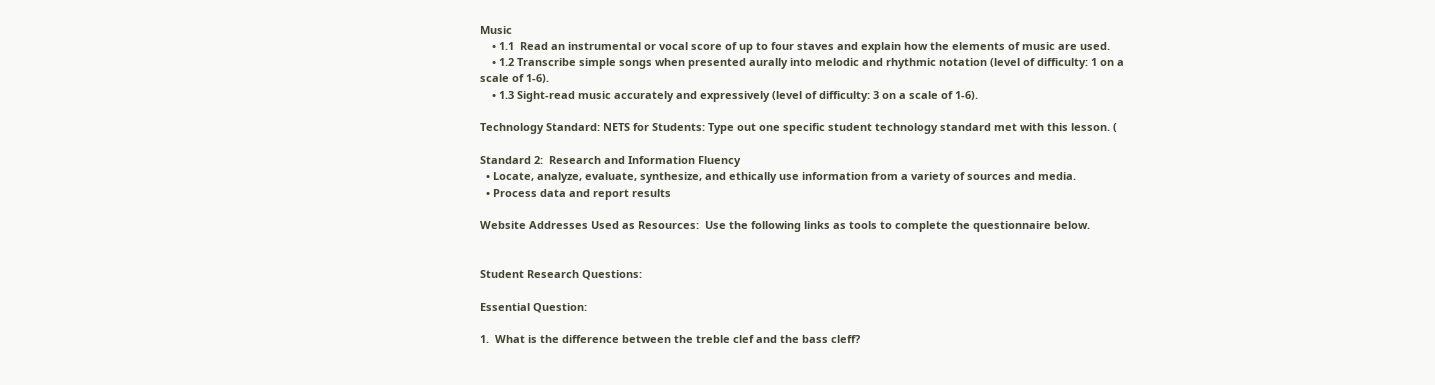Music
    • 1.1  Read an instrumental or vocal score of up to four staves and explain how the elements of music are used.
    • 1.2 Transcribe simple songs when presented aurally into melodic and rhythmic notation (level of difficulty: 1 on a scale of 1-6).
    • 1.3 Sight-read music accurately and expressively (level of difficulty: 3 on a scale of 1-6).

Technology Standard: NETS for Students: Type out one specific student technology standard met with this lesson. (

Standard 2:  Research and Information Fluency
  • Locate, analyze, evaluate, synthesize, and ethically use information from a variety of sources and media.
  • Process data and report results

Website Addresses Used as Resources:  Use the following links as tools to complete the questionnaire below.


Student Research Questions:

Essential Question:

1.  What is the difference between the treble clef and the bass cleff?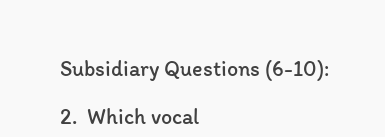Subsidiary Questions (6-10):

2.  Which vocal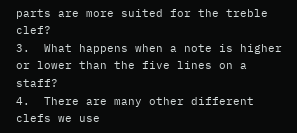parts are more suited for the treble clef?
3.  What happens when a note is higher or lower than the five lines on a staff?
4.  There are many other different clefs we use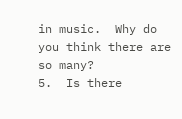in music.  Why do you think there are so many?
5.  Is there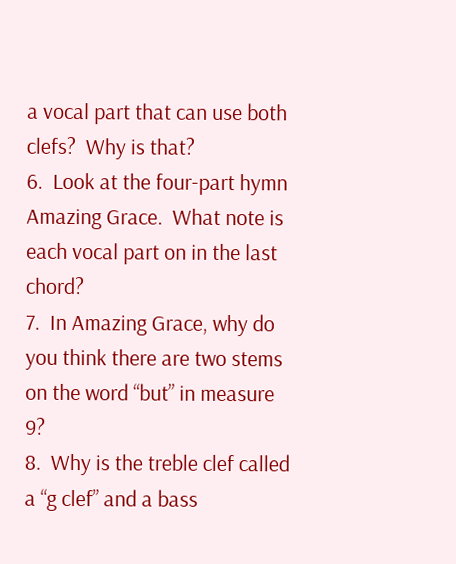a vocal part that can use both clefs?  Why is that?
6.  Look at the four-part hymn Amazing Grace.  What note is each vocal part on in the last chord?
7.  In Amazing Grace, why do you think there are two stems on the word “but” in measure 9?
8.  Why is the treble clef called a “g clef” and a bass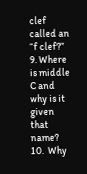clef called an “f clef?”
9. Where is middle C and why is it given that name?
10.  Why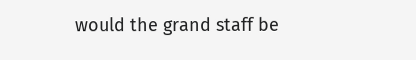would the grand staff be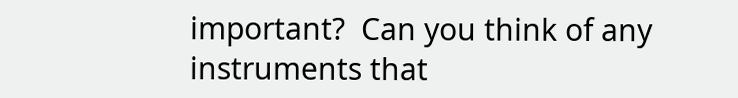important?  Can you think of any instruments that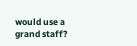would use a grand staff?